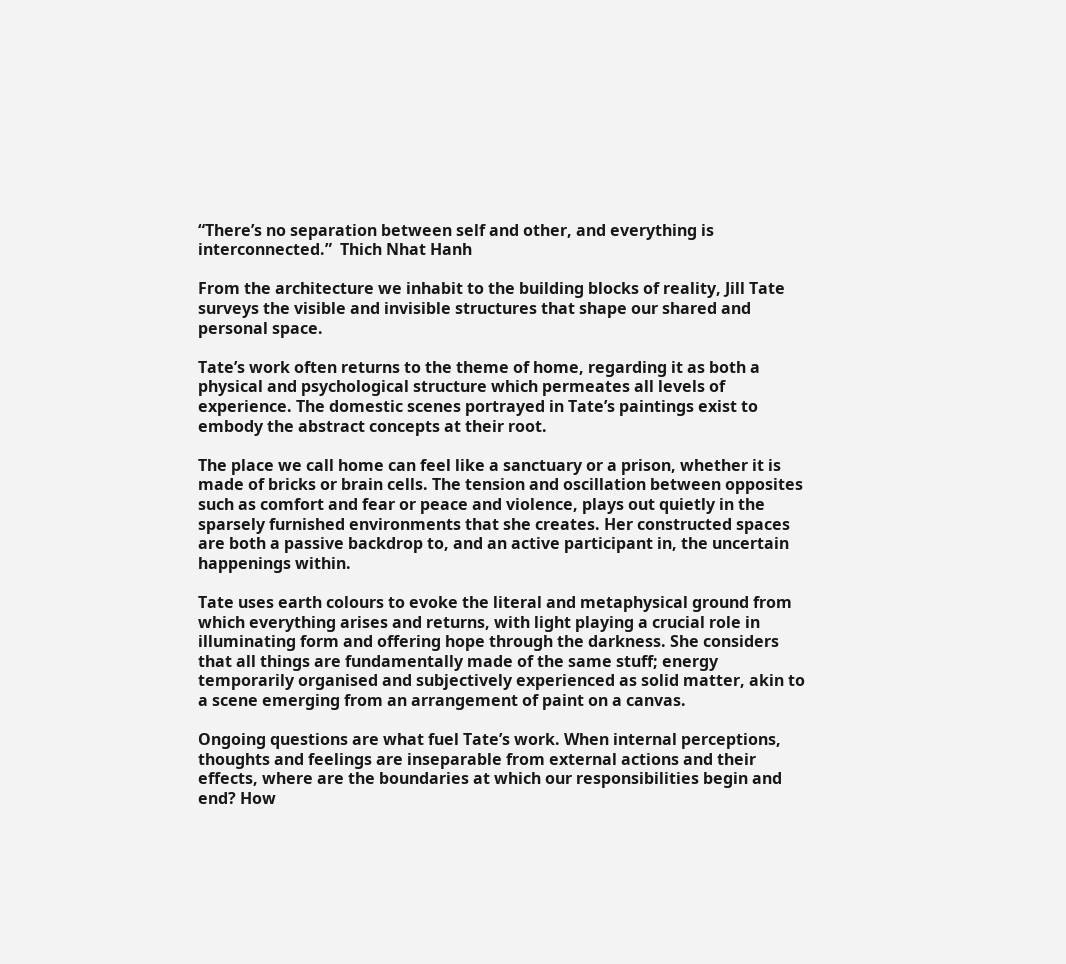“There’s no separation between self and other, and everything is interconnected.”  Thich Nhat Hanh

From the architecture we inhabit to the building blocks of reality, Jill Tate surveys the visible and invisible structures that shape our shared and personal space.

Tate’s work often returns to the theme of home, regarding it as both a physical and psychological structure which permeates all levels of experience. The domestic scenes portrayed in Tate’s paintings exist to embody the abstract concepts at their root.

The place we call home can feel like a sanctuary or a prison, whether it is made of bricks or brain cells. The tension and oscillation between opposites such as comfort and fear or peace and violence, plays out quietly in the sparsely furnished environments that she creates. Her constructed spaces are both a passive backdrop to, and an active participant in, the uncertain happenings within.

Tate uses earth colours to evoke the literal and metaphysical ground from which everything arises and returns, with light playing a crucial role in illuminating form and offering hope through the darkness. She considers that all things are fundamentally made of the same stuff; energy temporarily organised and subjectively experienced as solid matter, akin to a scene emerging from an arrangement of paint on a canvas.

Ongoing questions are what fuel Tate’s work. When internal perceptions, thoughts and feelings are inseparable from external actions and their effects, where are the boundaries at which our responsibilities begin and end? How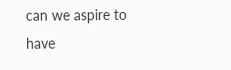can we aspire to have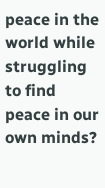peace in the world while struggling to find peace in our own minds?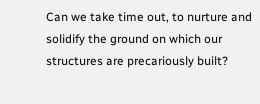Can we take time out, to nurture and solidify the ground on which our structures are precariously built?